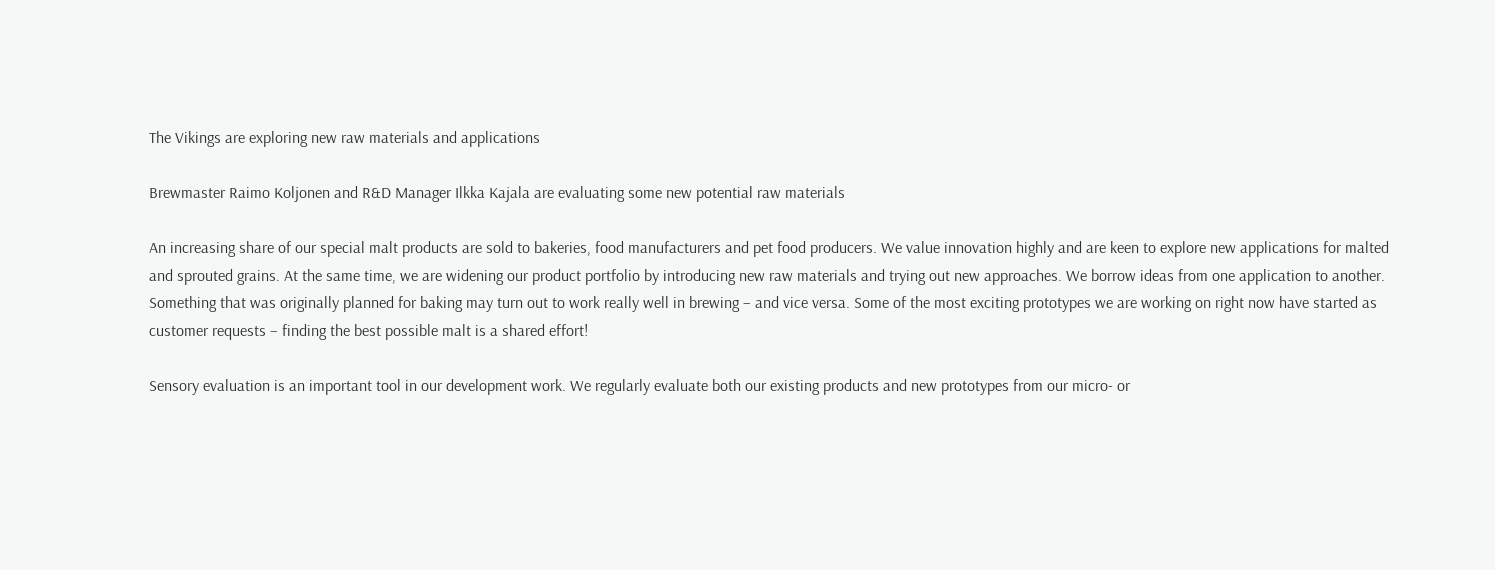The Vikings are exploring new raw materials and applications

Brewmaster Raimo Koljonen and R&D Manager Ilkka Kajala are evaluating some new potential raw materials

An increasing share of our special malt products are sold to bakeries, food manufacturers and pet food producers. We value innovation highly and are keen to explore new applications for malted and sprouted grains. At the same time, we are widening our product portfolio by introducing new raw materials and trying out new approaches. We borrow ideas from one application to another. Something that was originally planned for baking may turn out to work really well in brewing – and vice versa. Some of the most exciting prototypes we are working on right now have started as customer requests – finding the best possible malt is a shared effort!

Sensory evaluation is an important tool in our development work. We regularly evaluate both our existing products and new prototypes from our micro- or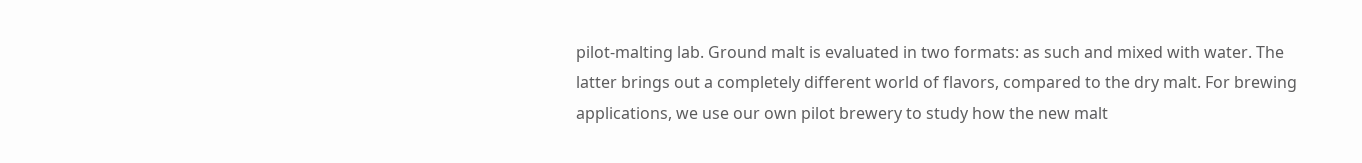pilot-malting lab. Ground malt is evaluated in two formats: as such and mixed with water. The latter brings out a completely different world of flavors, compared to the dry malt. For brewing applications, we use our own pilot brewery to study how the new malt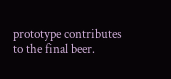prototype contributes to the final beer.